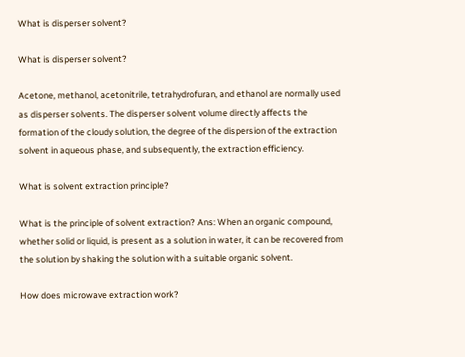What is disperser solvent?

What is disperser solvent?

Acetone, methanol, acetonitrile, tetrahydrofuran, and ethanol are normally used as disperser solvents. The disperser solvent volume directly affects the formation of the cloudy solution, the degree of the dispersion of the extraction solvent in aqueous phase, and subsequently, the extraction efficiency.

What is solvent extraction principle?

What is the principle of solvent extraction? Ans: When an organic compound, whether solid or liquid, is present as a solution in water, it can be recovered from the solution by shaking the solution with a suitable organic solvent.

How does microwave extraction work?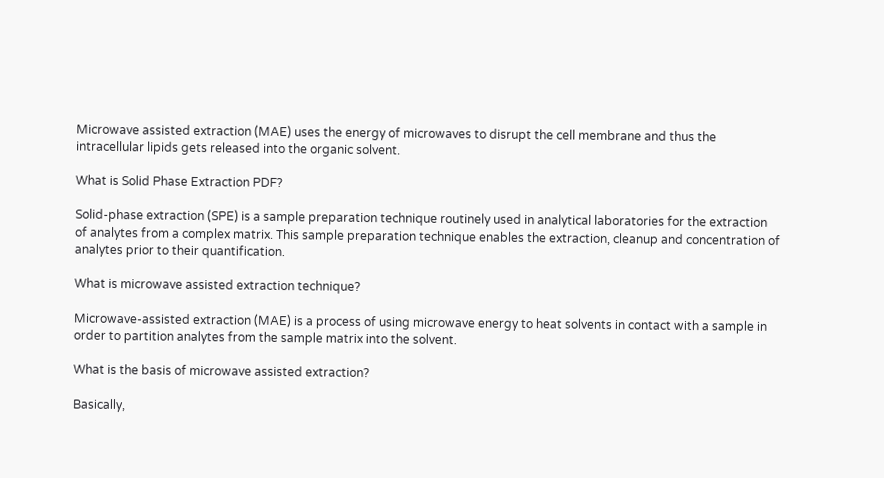Microwave assisted extraction (MAE) uses the energy of microwaves to disrupt the cell membrane and thus the intracellular lipids gets released into the organic solvent.

What is Solid Phase Extraction PDF?

Solid-phase extraction (SPE) is a sample preparation technique routinely used in analytical laboratories for the extraction of analytes from a complex matrix. This sample preparation technique enables the extraction, cleanup and concentration of analytes prior to their quantification.

What is microwave assisted extraction technique?

Microwave-assisted extraction (MAE) is a process of using microwave energy to heat solvents in contact with a sample in order to partition analytes from the sample matrix into the solvent.

What is the basis of microwave assisted extraction?

Basically,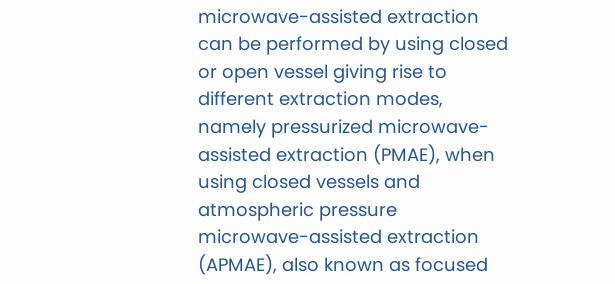microwave-assisted extraction can be performed by using closed or open vessel giving rise to different extraction modes, namely pressurized microwave-assisted extraction (PMAE), when using closed vessels and atmospheric pressure microwave-assisted extraction (APMAE), also known as focused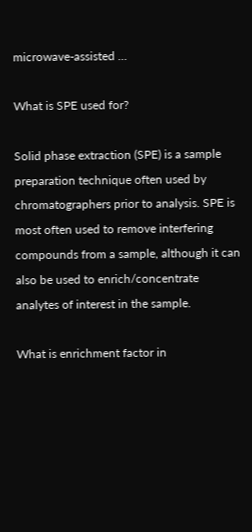microwave-assisted …

What is SPE used for?

Solid phase extraction (SPE) is a sample preparation technique often used by chromatographers prior to analysis. SPE is most often used to remove interfering compounds from a sample, although it can also be used to enrich/concentrate analytes of interest in the sample.

What is enrichment factor in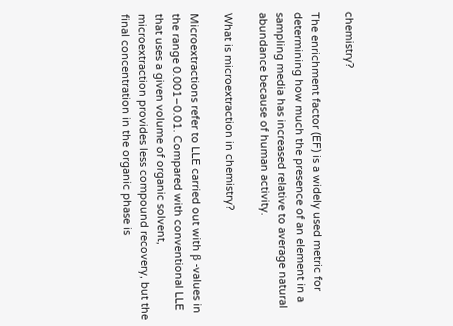chemistry?

The enrichment factor (EF) is a widely used metric for determining how much the presence of an element in a sampling media has increased relative to average natural abundance because of human activity.

What is microextraction in chemistry?

Microextractions refer to LLE carried out with β -values in the range 0.001–0.01. Compared with conventional LLE that uses a given volume of organic solvent, microextraction provides less compound recovery, but the final concentration in the organic phase is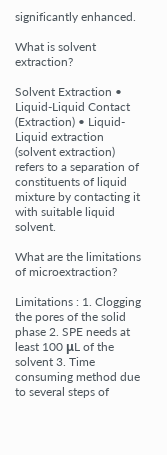significantly enhanced.

What is solvent extraction?

Solvent Extraction • Liquid-Liquid Contact (Extraction) • Liquid-Liquid extraction (solvent extraction) refers to a separation of constituents of liquid mixture by contacting it with suitable liquid solvent.

What are the limitations of microextraction?

Limitations : 1. Clogging the pores of the solid phase 2. SPE needs at least 100 μL of the solvent 3. Time consuming method due to several steps of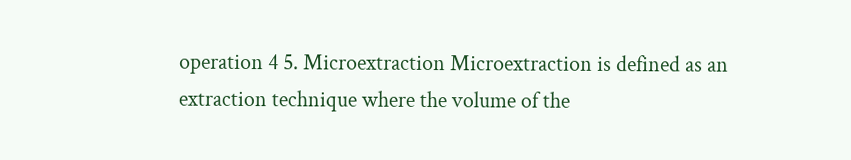operation 4 5. Microextraction Microextraction is defined as an extraction technique where the volume of the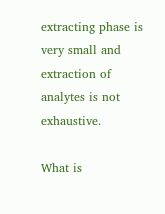extracting phase is very small and extraction of analytes is not exhaustive.

What is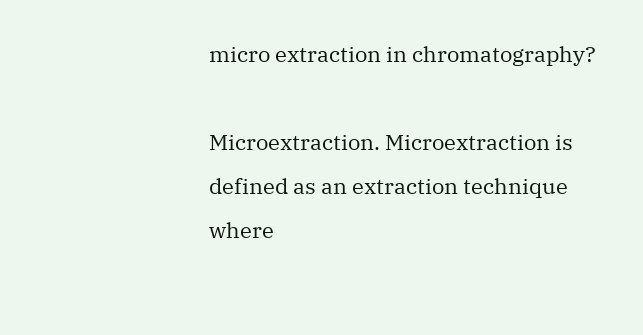micro extraction in chromatography?

Microextraction. Microextraction is defined as an extraction technique where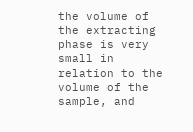the volume of the extracting phase is very small in relation to the volume of the sample, and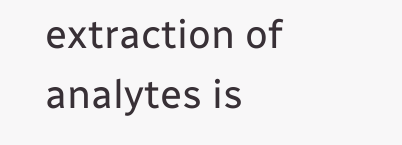extraction of analytes is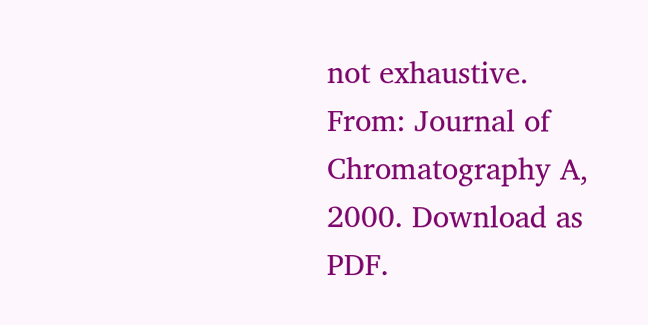not exhaustive. From: Journal of Chromatography A, 2000. Download as PDF.